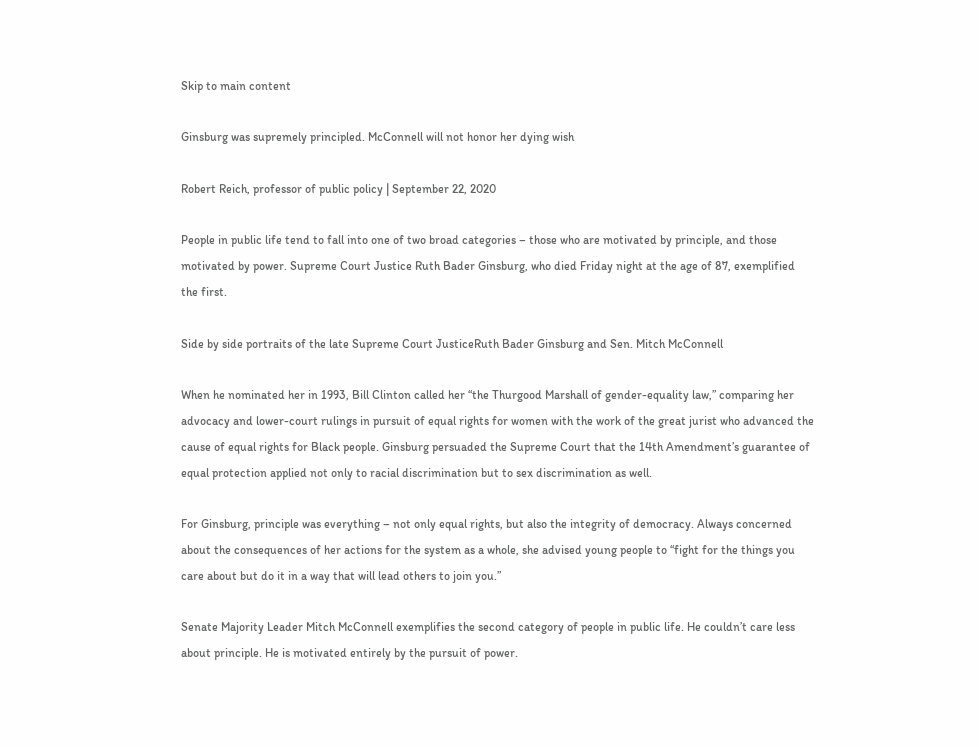Skip to main content

Ginsburg was supremely principled. McConnell will not honor her dying wish

Robert Reich, professor of public policy | September 22, 2020

People in public life tend to fall into one of two broad categories – those who are motivated by principle, and those motivated by power. Supreme Court Justice Ruth Bader Ginsburg, who died Friday night at the age of 87, exemplified the first.

Side by side portraits of the late Supreme Court JusticeRuth Bader Ginsburg and Sen. Mitch McConnell

When he nominated her in 1993, Bill Clinton called her “the Thurgood Marshall of gender-equality law,” comparing her advocacy and lower-court rulings in pursuit of equal rights for women with the work of the great jurist who advanced the cause of equal rights for Black people. Ginsburg persuaded the Supreme Court that the 14th Amendment’s guarantee of equal protection applied not only to racial discrimination but to sex discrimination as well.

For Ginsburg, principle was everything – not only equal rights, but also the integrity of democracy. Always concerned about the consequences of her actions for the system as a whole, she advised young people to “fight for the things you care about but do it in a way that will lead others to join you.”

Senate Majority Leader Mitch McConnell exemplifies the second category of people in public life. He couldn’t care less about principle. He is motivated entirely by the pursuit of power.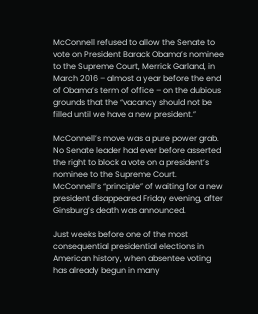McConnell refused to allow the Senate to vote on President Barack Obama’s nominee to the Supreme Court, Merrick Garland, in March 2016 – almost a year before the end of Obama’s term of office – on the dubious grounds that the “vacancy should not be filled until we have a new president.”

McConnell’s move was a pure power grab. No Senate leader had ever before asserted the right to block a vote on a president’s nominee to the Supreme Court.
McConnell’s “principle” of waiting for a new president disappeared Friday evening, after Ginsburg’s death was announced.

Just weeks before one of the most consequential presidential elections in American history, when absentee voting has already begun in many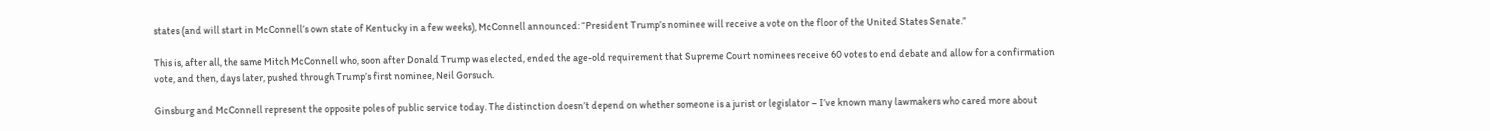states (and will start in McConnell’s own state of Kentucky in a few weeks), McConnell announced: “President Trump’s nominee will receive a vote on the floor of the United States Senate.”

This is, after all, the same Mitch McConnell who, soon after Donald Trump was elected, ended the age-old requirement that Supreme Court nominees receive 60 votes to end debate and allow for a confirmation vote, and then, days later, pushed through Trump’s first nominee, Neil Gorsuch.

Ginsburg and McConnell represent the opposite poles of public service today. The distinction doesn’t depend on whether someone is a jurist or legislator – I’ve known many lawmakers who cared more about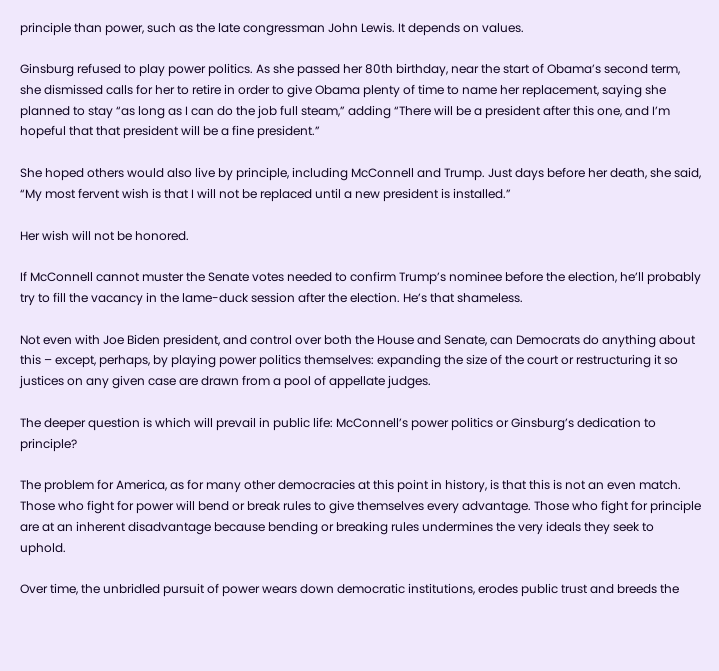principle than power, such as the late congressman John Lewis. It depends on values.

Ginsburg refused to play power politics. As she passed her 80th birthday, near the start of Obama’s second term, she dismissed calls for her to retire in order to give Obama plenty of time to name her replacement, saying she planned to stay “as long as I can do the job full steam,” adding “There will be a president after this one, and I’m hopeful that that president will be a fine president.”

She hoped others would also live by principle, including McConnell and Trump. Just days before her death, she said, “My most fervent wish is that I will not be replaced until a new president is installed.”

Her wish will not be honored.

If McConnell cannot muster the Senate votes needed to confirm Trump’s nominee before the election, he’ll probably try to fill the vacancy in the lame-duck session after the election. He’s that shameless.

Not even with Joe Biden president, and control over both the House and Senate, can Democrats do anything about this – except, perhaps, by playing power politics themselves: expanding the size of the court or restructuring it so justices on any given case are drawn from a pool of appellate judges.

The deeper question is which will prevail in public life: McConnell’s power politics or Ginsburg’s dedication to principle?

The problem for America, as for many other democracies at this point in history, is that this is not an even match. Those who fight for power will bend or break rules to give themselves every advantage. Those who fight for principle are at an inherent disadvantage because bending or breaking rules undermines the very ideals they seek to uphold.

Over time, the unbridled pursuit of power wears down democratic institutions, erodes public trust and breeds the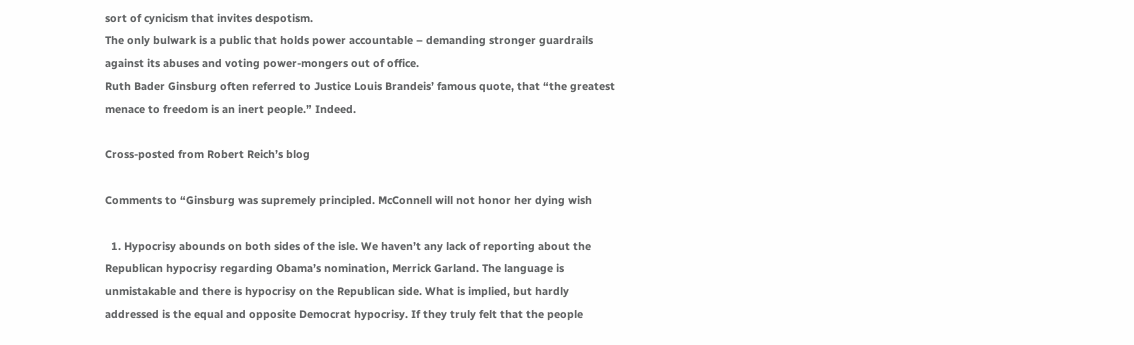sort of cynicism that invites despotism.
The only bulwark is a public that holds power accountable – demanding stronger guardrails against its abuses and voting power-mongers out of office.
Ruth Bader Ginsburg often referred to Justice Louis Brandeis’ famous quote, that “the greatest menace to freedom is an inert people.” Indeed.

Cross-posted from Robert Reich’s blog

Comments to “Ginsburg was supremely principled. McConnell will not honor her dying wish

  1. Hypocrisy abounds on both sides of the isle. We haven’t any lack of reporting about the Republican hypocrisy regarding Obama’s nomination, Merrick Garland. The language is unmistakable and there is hypocrisy on the Republican side. What is implied, but hardly addressed is the equal and opposite Democrat hypocrisy. If they truly felt that the people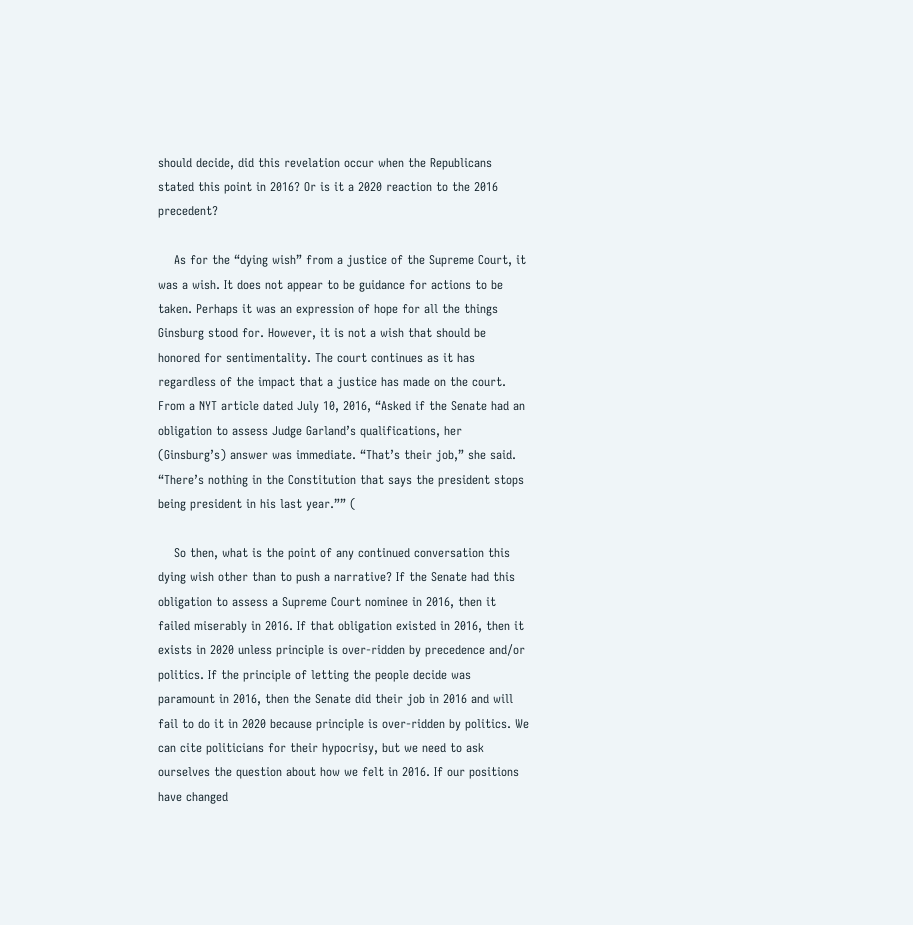should decide, did this revelation occur when the Republicans stated this point in 2016? Or is it a 2020 reaction to the 2016 precedent?

    As for the “dying wish” from a justice of the Supreme Court, it was a wish. It does not appear to be guidance for actions to be taken. Perhaps it was an expression of hope for all the things Ginsburg stood for. However, it is not a wish that should be honored for sentimentality. The court continues as it has regardless of the impact that a justice has made on the court. From a NYT article dated July 10, 2016, “Asked if the Senate had an obligation to assess Judge Garland’s qualifications, her (Ginsburg’s) answer was immediate. “That’s their job,” she said. “There’s nothing in the Constitution that says the president stops being president in his last year.”” (

    So then, what is the point of any continued conversation this dying wish other than to push a narrative? If the Senate had this obligation to assess a Supreme Court nominee in 2016, then it failed miserably in 2016. If that obligation existed in 2016, then it exists in 2020 unless principle is over-ridden by precedence and/or politics. If the principle of letting the people decide was paramount in 2016, then the Senate did their job in 2016 and will fail to do it in 2020 because principle is over-ridden by politics. We can cite politicians for their hypocrisy, but we need to ask ourselves the question about how we felt in 2016. If our positions have changed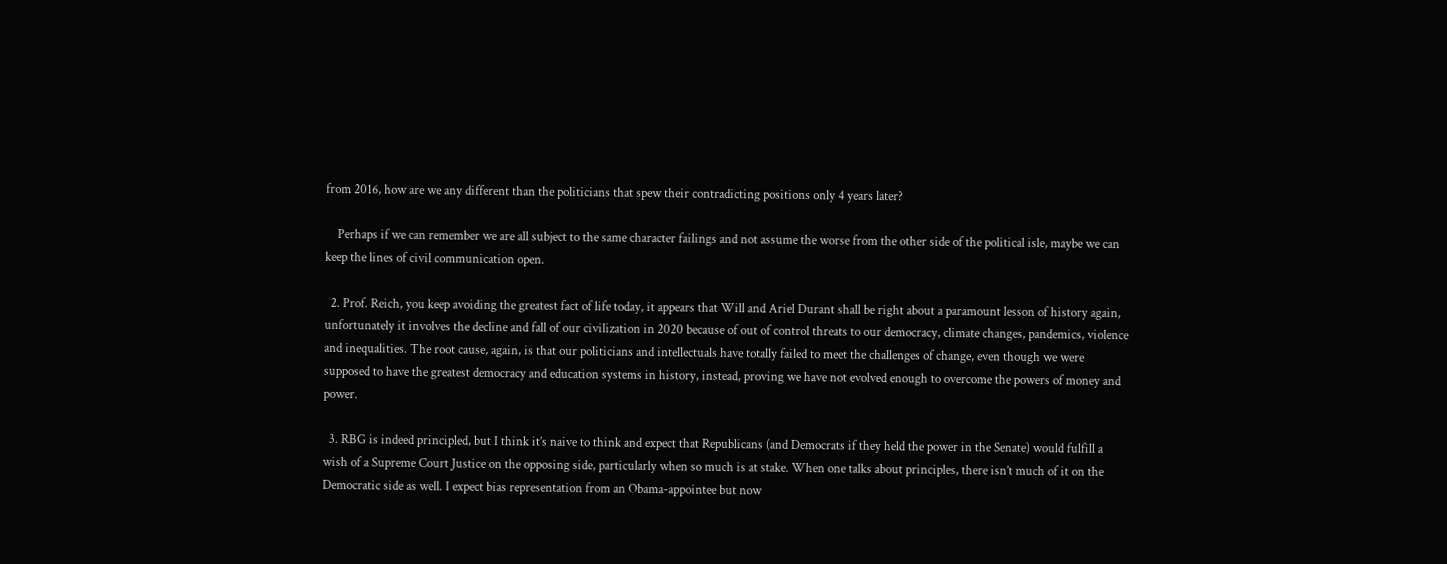from 2016, how are we any different than the politicians that spew their contradicting positions only 4 years later?

    Perhaps if we can remember we are all subject to the same character failings and not assume the worse from the other side of the political isle, maybe we can keep the lines of civil communication open.

  2. Prof. Reich, you keep avoiding the greatest fact of life today, it appears that Will and Ariel Durant shall be right about a paramount lesson of history again, unfortunately it involves the decline and fall of our civilization in 2020 because of out of control threats to our democracy, climate changes, pandemics, violence and inequalities. The root cause, again, is that our politicians and intellectuals have totally failed to meet the challenges of change, even though we were supposed to have the greatest democracy and education systems in history, instead, proving we have not evolved enough to overcome the powers of money and power.

  3. RBG is indeed principled, but I think it’s naive to think and expect that Republicans (and Democrats if they held the power in the Senate) would fulfill a wish of a Supreme Court Justice on the opposing side, particularly when so much is at stake. When one talks about principles, there isn’t much of it on the Democratic side as well. I expect bias representation from an Obama-appointee but now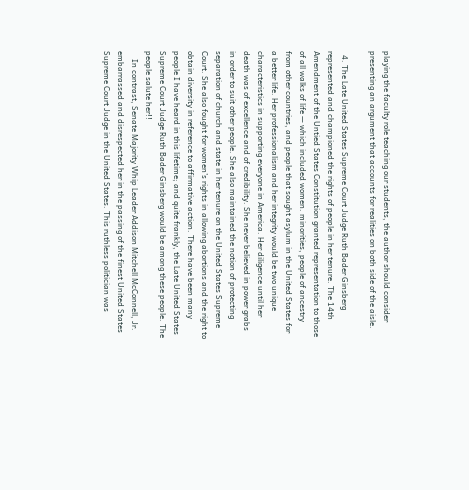playing the faculty role teaching our students, the author should consider presenting an argument that accounts for realities on both side of the aisle.

  4. The Late United States Supreme Court Judge Ruth Bader Ginsberg represented and championed the rights of people in her tenure. The 14th Amendment of the Untied States Constitution granted representation to those of all walks of life — which included women. minorities, people of ancestry from other countries, and people that sought asylum in the United States for a better life. Her professionalism and her integrity would be two unique characteristics in supporting everyone in America. Her diligence until her death was of excellence and of credibility. She never believed in power grabs in order to suit other people. She also maintained the notion of protecting separation of church and state in her tenure on the United States Supreme Court. She also fought for women’s rights in allowing abortions and the right to obtain diversity in reference to affirmative action. There have been many people I have heard in this lifetime; and quite frankly, the Late United States Supreme Court Judge Ruth Bader Ginsberg would be among these people. The people salute her!!
    In contrast, Senate Majority Whip Leader Addison Mitchell McConnell, Jr. embarrassed and disrespected her in the passing of the finest United States Supreme Court Judge in the United States. This ruthless politician was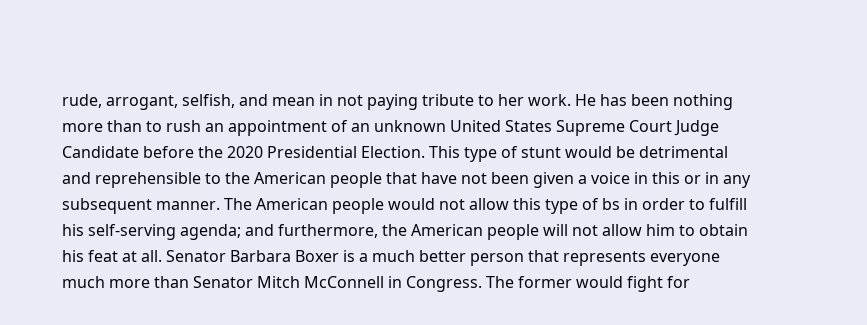rude, arrogant, selfish, and mean in not paying tribute to her work. He has been nothing more than to rush an appointment of an unknown United States Supreme Court Judge Candidate before the 2020 Presidential Election. This type of stunt would be detrimental and reprehensible to the American people that have not been given a voice in this or in any subsequent manner. The American people would not allow this type of bs in order to fulfill his self-serving agenda; and furthermore, the American people will not allow him to obtain his feat at all. Senator Barbara Boxer is a much better person that represents everyone much more than Senator Mitch McConnell in Congress. The former would fight for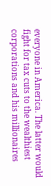everyone in America. The latter would fight for tax cuts to the wealthiest corporations and his millionaires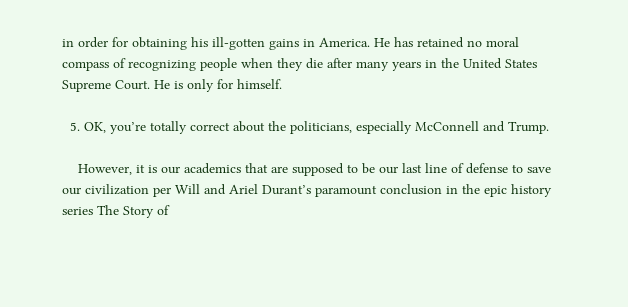in order for obtaining his ill-gotten gains in America. He has retained no moral compass of recognizing people when they die after many years in the United States Supreme Court. He is only for himself.

  5. OK, you’re totally correct about the politicians, especially McConnell and Trump.

    However, it is our academics that are supposed to be our last line of defense to save our civilization per Will and Ariel Durant’s paramount conclusion in the epic history series The Story of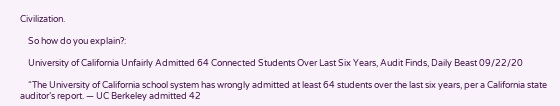Civilization.

    So how do you explain?:

    University of California Unfairly Admitted 64 Connected Students Over Last Six Years, Audit Finds, Daily Beast 09/22/20

    “The University of California school system has wrongly admitted at least 64 students over the last six years, per a California state auditor’s report. — UC Berkeley admitted 42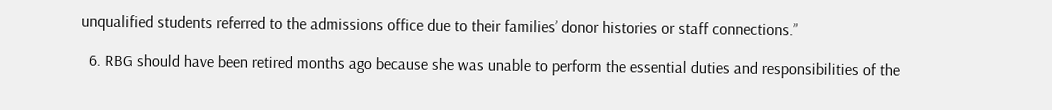unqualified students referred to the admissions office due to their families’ donor histories or staff connections.”

  6. RBG should have been retired months ago because she was unable to perform the essential duties and responsibilities of the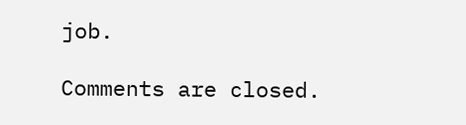job.

Comments are closed.